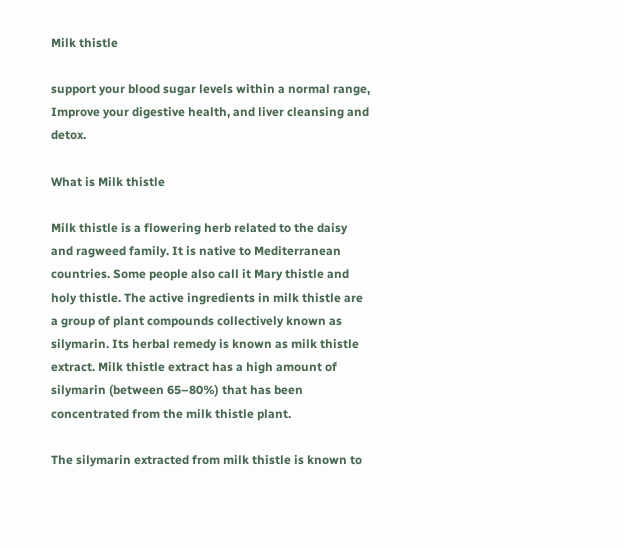Milk thistle

support your blood sugar levels within a normal range,
Improve your digestive health, and liver cleansing and detox.

What is Milk thistle

Milk thistle is a flowering herb related to the daisy and ragweed family. It is native to Mediterranean countries. Some people also call it Mary thistle and holy thistle. The active ingredients in milk thistle are a group of plant compounds collectively known as silymarin. Its herbal remedy is known as milk thistle extract. Milk thistle extract has a high amount of silymarin (between 65–80%) that has been concentrated from the milk thistle plant.

The silymarin extracted from milk thistle is known to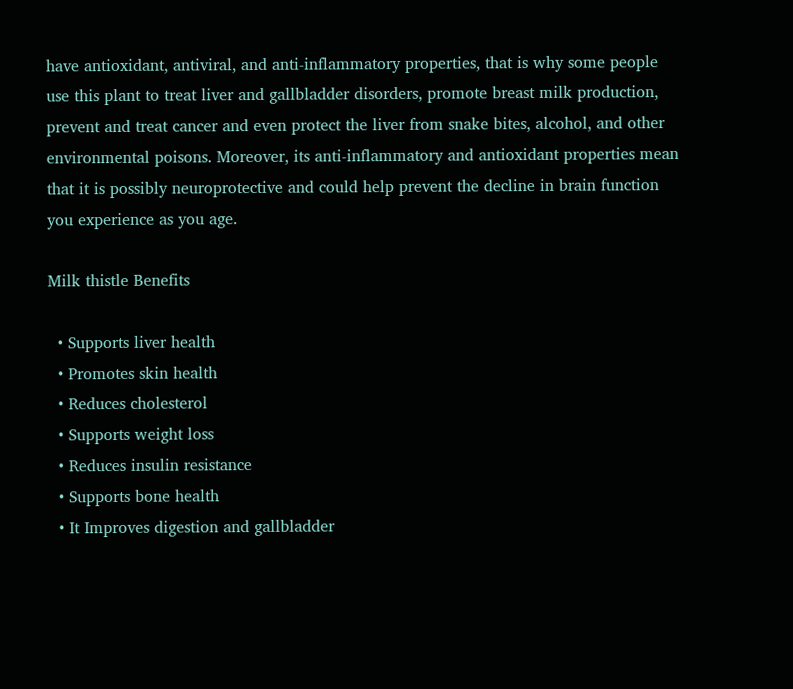have antioxidant, antiviral, and anti-inflammatory properties, that is why some people use this plant to treat liver and gallbladder disorders, promote breast milk production, prevent and treat cancer and even protect the liver from snake bites, alcohol, and other environmental poisons. Moreover, its anti-inflammatory and antioxidant properties mean that it is possibly neuroprotective and could help prevent the decline in brain function you experience as you age.

Milk thistle Benefits

  • Supports liver health
  • Promotes skin health
  • Reduces cholesterol
  • Supports weight loss
  • Reduces insulin resistance
  • Supports bone health
  • It Improves digestion and gallbladder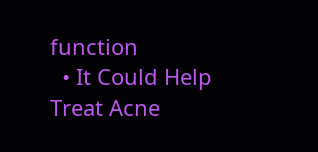function
  • It Could Help Treat Acne